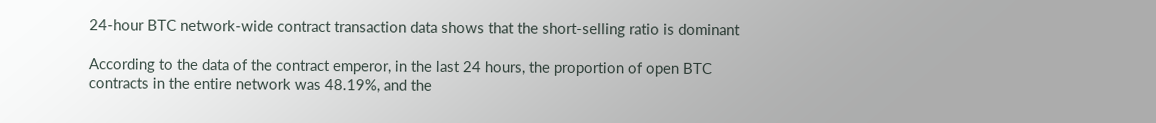24-hour BTC network-wide contract transaction data shows that the short-selling ratio is dominant

According to the data of the contract emperor, in the last 24 hours, the proportion of open BTC contracts in the entire network was 48.19%, and the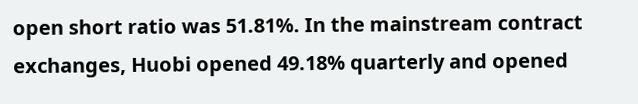open short ratio was 51.81%. In the mainstream contract exchanges, Huobi opened 49.18% quarterly and opened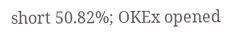short 50.82%; OKEx opened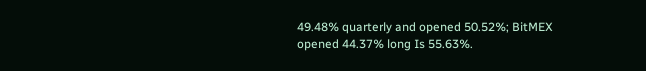49.48% quarterly and opened 50.52%; BitMEX opened 44.37% long Is 55.63%.